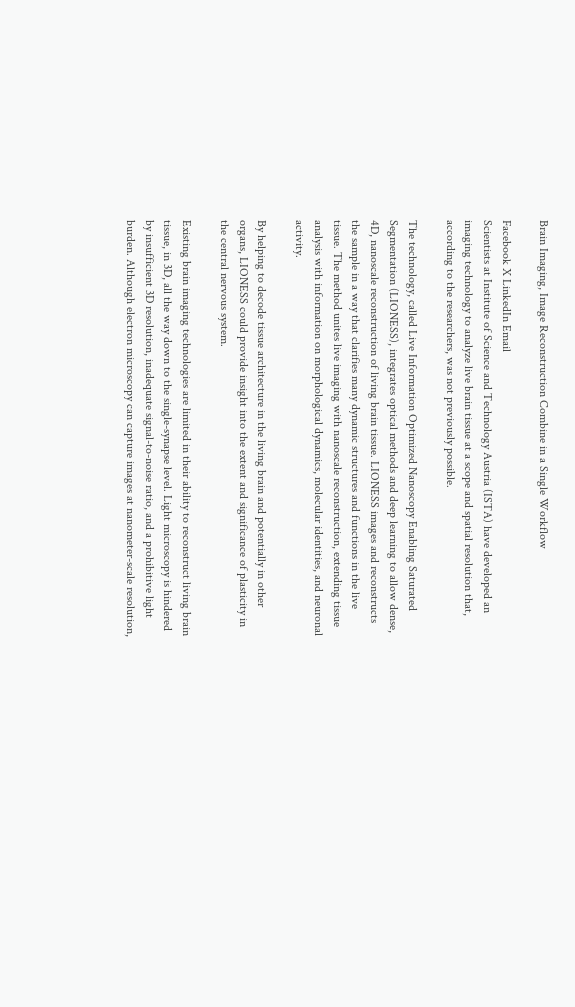Brain Imaging, Image Reconstruction Combine in a Single Workflow

Facebook X LinkedIn Email
Scientists at Institute of Science and Technology Austria (ISTA) have developed an imaging technology to analyze live brain tissue at a scope and spatial resolution that, according to the researchers, was not previously possible.

The technology, called Live Information Optimized Nanoscopy Enabling Saturated Segmentation (LIONESS), integrates optical methods and deep learning to allow dense, 4D, nanoscale reconstruction of living brain tissue. LIONESS images and reconstructs the sample in a way that clarifies many dynamic structures and functions in the live tissue. The method unites live imaging with nanoscale reconstruction, extending tissue analysis with information on morphological dynamics, molecular identities, and neuronal activity.

By helping to decode tissue architecture in the living brain and potentially in other organs, LIONESS could provide insight into the extent and significance of plasticity in the central nervous system.

Existing brain imaging technologies are limited in their ability to reconstruct living brain tissue, in 3D, all the way down to the single-synapse level. Light microscopy is hindered by insufficient 3D resolution, inadequate signal-to-noise ratio, and a prohibitive light burden. Although electron microscopy can capture images at nanometer-scale resolution,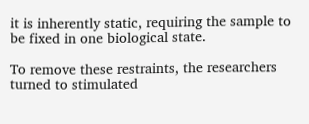it is inherently static, requiring the sample to be fixed in one biological state.

To remove these restraints, the researchers turned to stimulated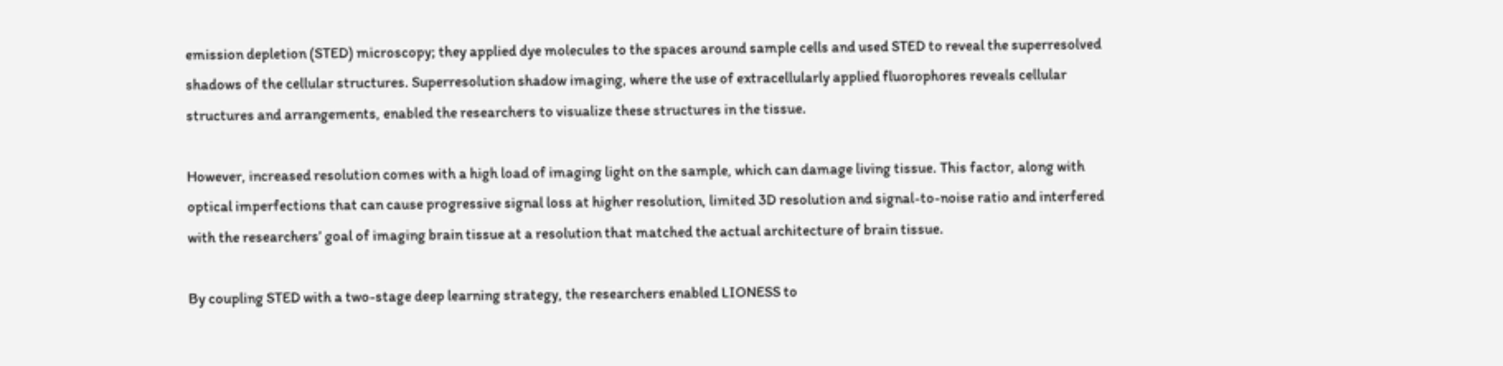emission depletion (STED) microscopy; they applied dye molecules to the spaces around sample cells and used STED to reveal the superresolved shadows of the cellular structures. Superresolution shadow imaging, where the use of extracellularly applied fluorophores reveals cellular structures and arrangements, enabled the researchers to visualize these structures in the tissue.

However, increased resolution comes with a high load of imaging light on the sample, which can damage living tissue. This factor, along with optical imperfections that can cause progressive signal loss at higher resolution, limited 3D resolution and signal-to-noise ratio and interfered with the researchers’ goal of imaging brain tissue at a resolution that matched the actual architecture of brain tissue.

By coupling STED with a two-stage deep learning strategy, the researchers enabled LIONESS to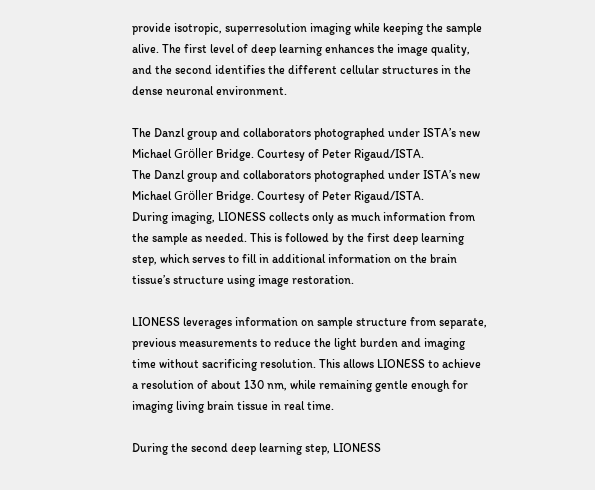provide isotropic, superresolution imaging while keeping the sample alive. The first level of deep learning enhances the image quality, and the second identifies the different cellular structures in the dense neuronal environment.

The Danzl group and collaborators photographed under ISTA’s new Michael Gröller Bridge. Courtesy of Peter Rigaud/ISTA.
The Danzl group and collaborators photographed under ISTA’s new Michael Gröller Bridge. Courtesy of Peter Rigaud/ISTA.
During imaging, LIONESS collects only as much information from the sample as needed. This is followed by the first deep learning step, which serves to fill in additional information on the brain tissue’s structure using image restoration.

LIONESS leverages information on sample structure from separate, previous measurements to reduce the light burden and imaging time without sacrificing resolution. This allows LIONESS to achieve a resolution of about 130 nm, while remaining gentle enough for imaging living brain tissue in real time.

During the second deep learning step, LIONESS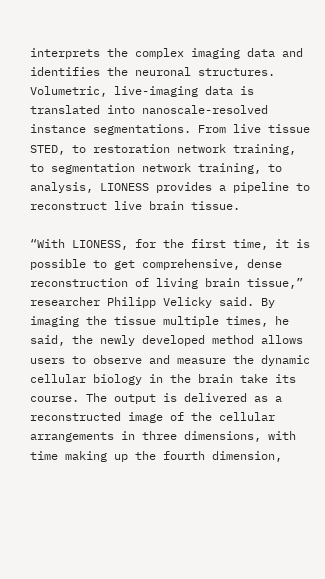interprets the complex imaging data and identifies the neuronal structures. Volumetric, live-imaging data is translated into nanoscale-resolved instance segmentations. From live tissue STED, to restoration network training, to segmentation network training, to analysis, LIONESS provides a pipeline to reconstruct live brain tissue.

“With LIONESS, for the first time, it is possible to get comprehensive, dense reconstruction of living brain tissue,” researcher Philipp Velicky said. By imaging the tissue multiple times, he said, the newly developed method allows users to observe and measure the dynamic cellular biology in the brain take its course. The output is delivered as a reconstructed image of the cellular arrangements in three dimensions, with time making up the fourth dimension,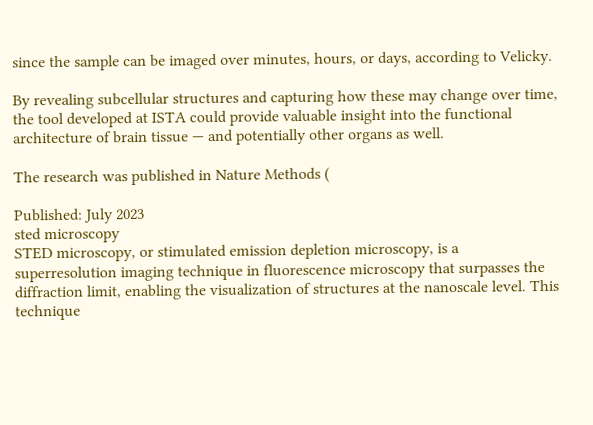since the sample can be imaged over minutes, hours, or days, according to Velicky.

By revealing subcellular structures and capturing how these may change over time, the tool developed at ISTA could provide valuable insight into the functional architecture of brain tissue — and potentially other organs as well.

The research was published in Nature Methods (

Published: July 2023
sted microscopy
STED microscopy, or stimulated emission depletion microscopy, is a superresolution imaging technique in fluorescence microscopy that surpasses the diffraction limit, enabling the visualization of structures at the nanoscale level. This technique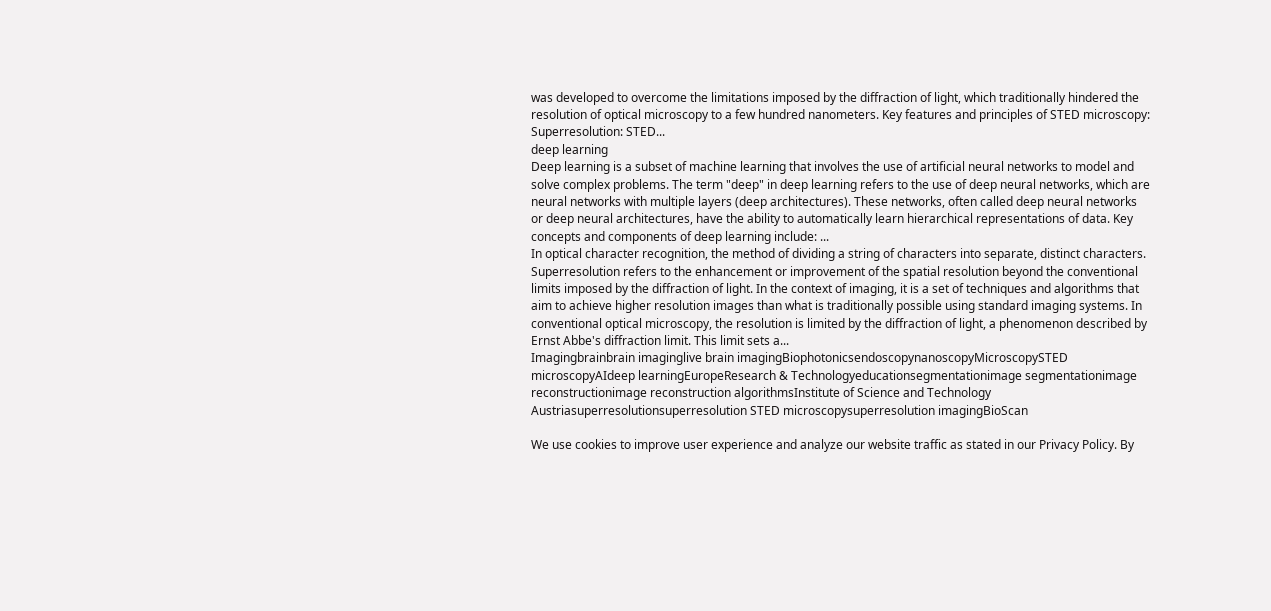was developed to overcome the limitations imposed by the diffraction of light, which traditionally hindered the resolution of optical microscopy to a few hundred nanometers. Key features and principles of STED microscopy: Superresolution: STED...
deep learning
Deep learning is a subset of machine learning that involves the use of artificial neural networks to model and solve complex problems. The term "deep" in deep learning refers to the use of deep neural networks, which are neural networks with multiple layers (deep architectures). These networks, often called deep neural networks or deep neural architectures, have the ability to automatically learn hierarchical representations of data. Key concepts and components of deep learning include: ...
In optical character recognition, the method of dividing a string of characters into separate, distinct characters.
Superresolution refers to the enhancement or improvement of the spatial resolution beyond the conventional limits imposed by the diffraction of light. In the context of imaging, it is a set of techniques and algorithms that aim to achieve higher resolution images than what is traditionally possible using standard imaging systems. In conventional optical microscopy, the resolution is limited by the diffraction of light, a phenomenon described by Ernst Abbe's diffraction limit. This limit sets a...
Imagingbrainbrain imaginglive brain imagingBiophotonicsendoscopynanoscopyMicroscopySTED microscopyAIdeep learningEuropeResearch & Technologyeducationsegmentationimage segmentationimage reconstructionimage reconstruction algorithmsInstitute of Science and Technology Austriasuperresolutionsuperresolution STED microscopysuperresolution imagingBioScan

We use cookies to improve user experience and analyze our website traffic as stated in our Privacy Policy. By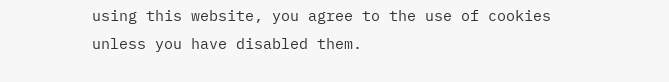using this website, you agree to the use of cookies unless you have disabled them.